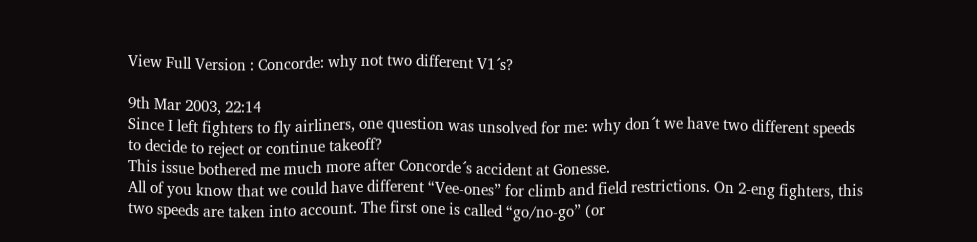View Full Version : Concorde: why not two different V1´s?

9th Mar 2003, 22:14
Since I left fighters to fly airliners, one question was unsolved for me: why don´t we have two different speeds to decide to reject or continue takeoff?
This issue bothered me much more after Concorde´s accident at Gonesse.
All of you know that we could have different “Vee-ones” for climb and field restrictions. On 2-eng fighters, this two speeds are taken into account. The first one is called “go/no-go” (or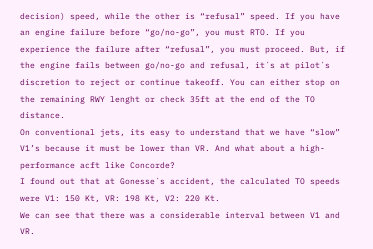decision) speed, while the other is “refusal” speed. If you have an engine failure before “go/no-go”, you must RTO. If you experience the failure after “refusal”, you must proceed. But, if the engine fails between go/no-go and refusal, it´s at pilot´s discretion to reject or continue takeoff. You can either stop on the remaining RWY lenght or check 35ft at the end of the TO distance.
On conventional jets, its easy to understand that we have “slow” V1’s because it must be lower than VR. And what about a high-performance acft like Concorde?
I found out that at Gonesse´s accident, the calculated TO speeds were V1: 150 Kt, VR: 198 Kt, V2: 220 Kt.
We can see that there was a considerable interval between V1 and VR.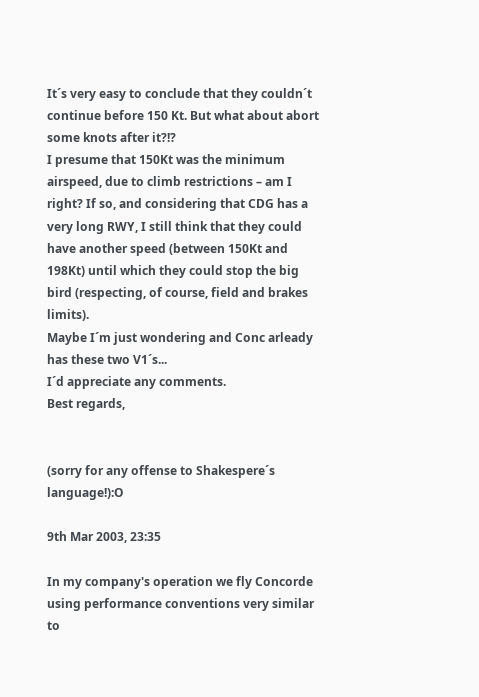It´s very easy to conclude that they couldn´t continue before 150 Kt. But what about abort some knots after it?!?
I presume that 150Kt was the minimum airspeed, due to climb restrictions – am I right? If so, and considering that CDG has a very long RWY, I still think that they could have another speed (between 150Kt and 198Kt) until which they could stop the big bird (respecting, of course, field and brakes limits).
Maybe I´m just wondering and Conc arleady has these two V1´s...
I´d appreciate any comments.
Best regards,


(sorry for any offense to Shakespere´s language!):O

9th Mar 2003, 23:35

In my company's operation we fly Concorde using performance conventions very similar to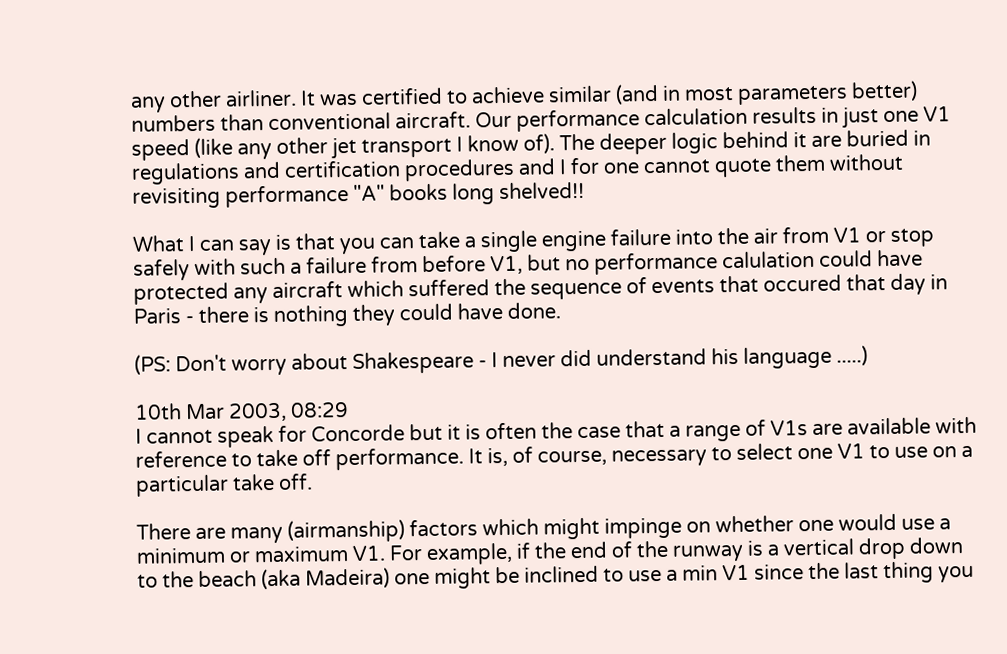any other airliner. It was certified to achieve similar (and in most parameters better) numbers than conventional aircraft. Our performance calculation results in just one V1 speed (like any other jet transport I know of). The deeper logic behind it are buried in regulations and certification procedures and I for one cannot quote them without revisiting performance "A" books long shelved!!

What I can say is that you can take a single engine failure into the air from V1 or stop safely with such a failure from before V1, but no performance calulation could have protected any aircraft which suffered the sequence of events that occured that day in Paris - there is nothing they could have done.

(PS: Don't worry about Shakespeare - I never did understand his language .....)

10th Mar 2003, 08:29
I cannot speak for Concorde but it is often the case that a range of V1s are available with reference to take off performance. It is, of course, necessary to select one V1 to use on a particular take off.

There are many (airmanship) factors which might impinge on whether one would use a minimum or maximum V1. For example, if the end of the runway is a vertical drop down to the beach (aka Madeira) one might be inclined to use a min V1 since the last thing you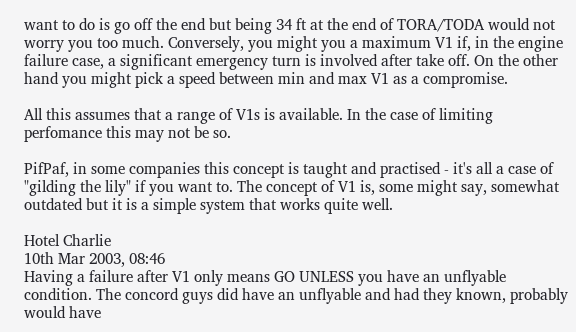want to do is go off the end but being 34 ft at the end of TORA/TODA would not worry you too much. Conversely, you might you a maximum V1 if, in the engine failure case, a significant emergency turn is involved after take off. On the other hand you might pick a speed between min and max V1 as a compromise.

All this assumes that a range of V1s is available. In the case of limiting perfomance this may not be so.

PifPaf, in some companies this concept is taught and practised - it's all a case of "gilding the lily" if you want to. The concept of V1 is, some might say, somewhat outdated but it is a simple system that works quite well.

Hotel Charlie
10th Mar 2003, 08:46
Having a failure after V1 only means GO UNLESS you have an unflyable condition. The concord guys did have an unflyable and had they known, probably would have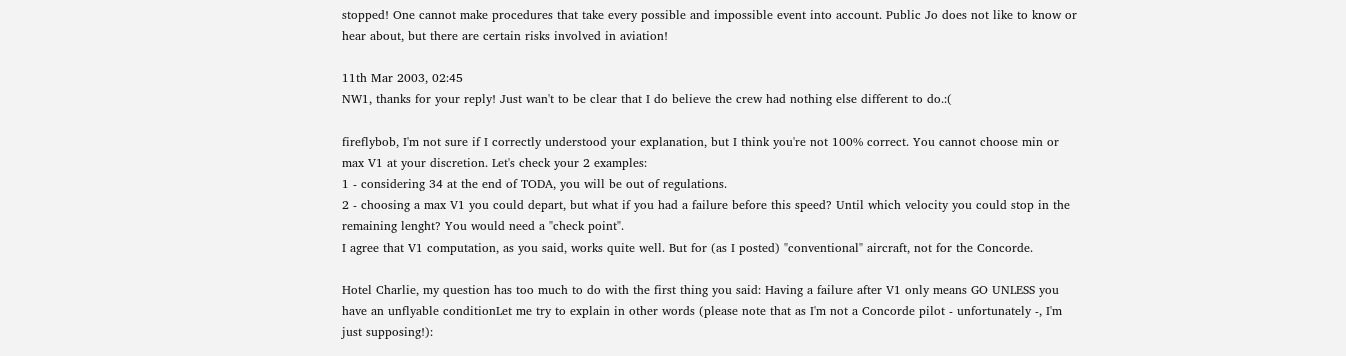stopped! One cannot make procedures that take every possible and impossible event into account. Public Jo does not like to know or hear about, but there are certain risks involved in aviation!

11th Mar 2003, 02:45
NW1, thanks for your reply! Just wan't to be clear that I do believe the crew had nothing else different to do.:(

fireflybob, I'm not sure if I correctly understood your explanation, but I think you're not 100% correct. You cannot choose min or max V1 at your discretion. Let's check your 2 examples:
1 - considering 34 at the end of TODA, you will be out of regulations.
2 - choosing a max V1 you could depart, but what if you had a failure before this speed? Until which velocity you could stop in the remaining lenght? You would need a "check point".
I agree that V1 computation, as you said, works quite well. But for (as I posted) "conventional" aircraft, not for the Concorde.

Hotel Charlie, my question has too much to do with the first thing you said: Having a failure after V1 only means GO UNLESS you have an unflyable conditionLet me try to explain in other words (please note that as I'm not a Concorde pilot - unfortunately -, I'm just supposing!):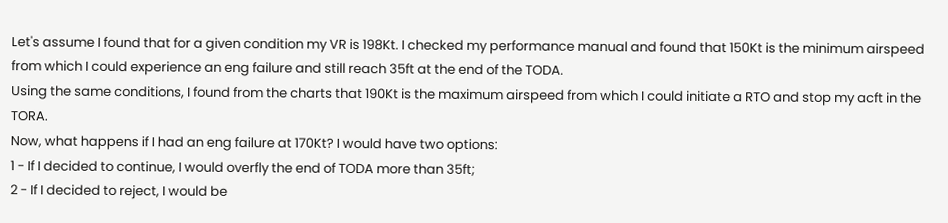Let's assume I found that for a given condition my VR is 198Kt. I checked my performance manual and found that 150Kt is the minimum airspeed from which I could experience an eng failure and still reach 35ft at the end of the TODA.
Using the same conditions, I found from the charts that 190Kt is the maximum airspeed from which I could initiate a RTO and stop my acft in the TORA.
Now, what happens if I had an eng failure at 170Kt? I would have two options:
1 - If I decided to continue, I would overfly the end of TODA more than 35ft;
2 - If I decided to reject, I would be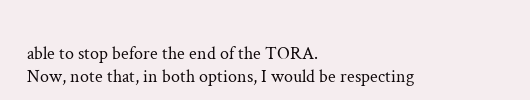able to stop before the end of the TORA.
Now, note that, in both options, I would be respecting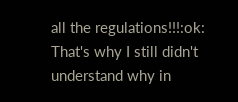all the regulations!!!:ok:
That's why I still didn't understand why in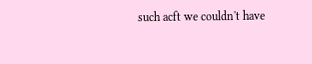such acft we couldn't have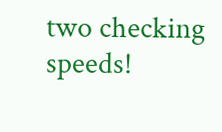two checking speeds!